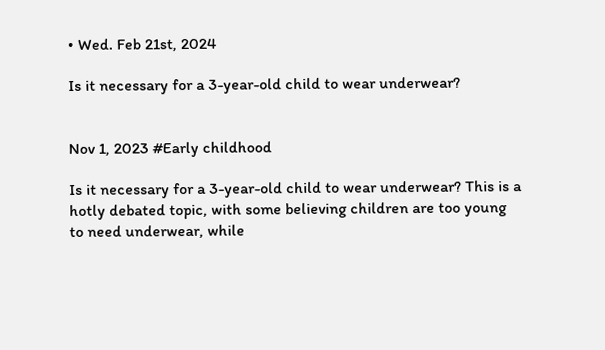• Wed. Feb 21st, 2024

Is it necessary for a 3-year-old child to wear underwear?


Nov 1, 2023 #Early childhood

Is it necessary for a 3-year-old child to wear underwear? This is a hotly debated topic, with some believing children are too young to need underwear, while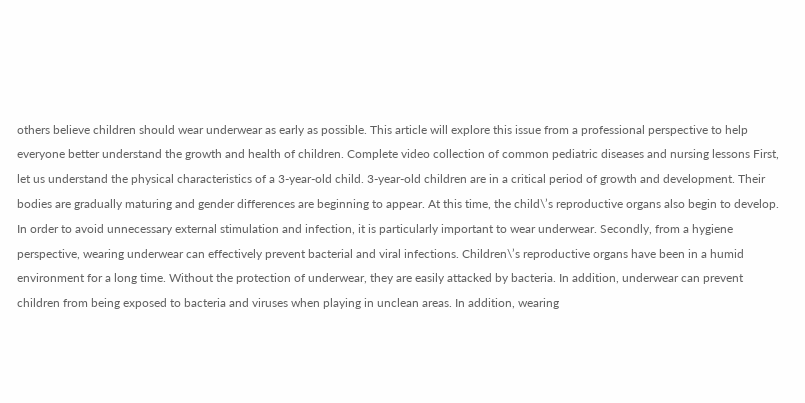others believe children should wear underwear as early as possible. This article will explore this issue from a professional perspective to help everyone better understand the growth and health of children. Complete video collection of common pediatric diseases and nursing lessons First, let us understand the physical characteristics of a 3-year-old child. 3-year-old children are in a critical period of growth and development. Their bodies are gradually maturing and gender differences are beginning to appear. At this time, the child\’s reproductive organs also begin to develop. In order to avoid unnecessary external stimulation and infection, it is particularly important to wear underwear. Secondly, from a hygiene perspective, wearing underwear can effectively prevent bacterial and viral infections. Children\’s reproductive organs have been in a humid environment for a long time. Without the protection of underwear, they are easily attacked by bacteria. In addition, underwear can prevent children from being exposed to bacteria and viruses when playing in unclean areas. In addition, wearing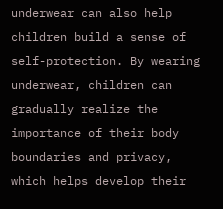underwear can also help children build a sense of self-protection. By wearing underwear, children can gradually realize the importance of their body boundaries and privacy, which helps develop their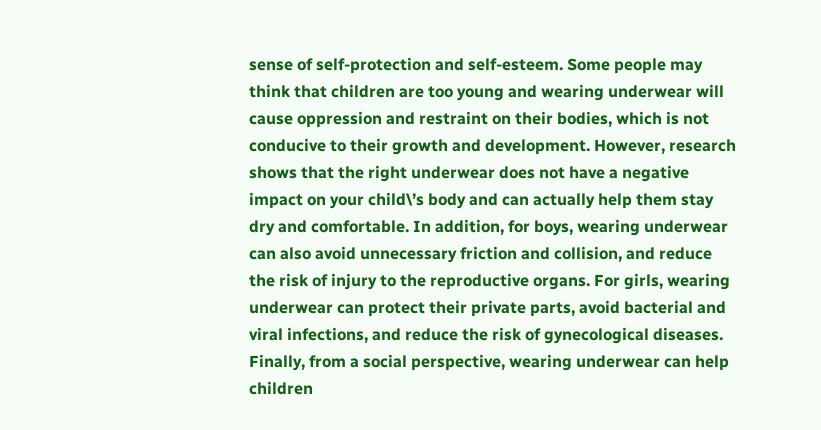sense of self-protection and self-esteem. Some people may think that children are too young and wearing underwear will cause oppression and restraint on their bodies, which is not conducive to their growth and development. However, research shows that the right underwear does not have a negative impact on your child\’s body and can actually help them stay dry and comfortable. In addition, for boys, wearing underwear can also avoid unnecessary friction and collision, and reduce the risk of injury to the reproductive organs. For girls, wearing underwear can protect their private parts, avoid bacterial and viral infections, and reduce the risk of gynecological diseases. Finally, from a social perspective, wearing underwear can help children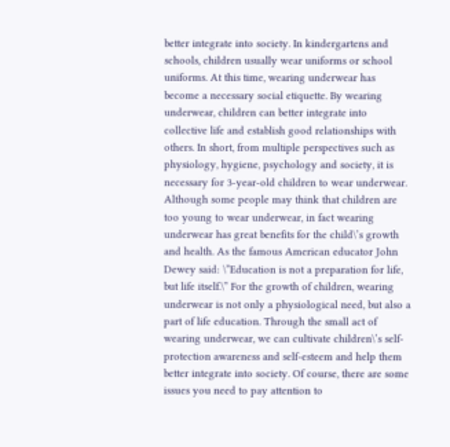better integrate into society. In kindergartens and schools, children usually wear uniforms or school uniforms. At this time, wearing underwear has become a necessary social etiquette. By wearing underwear, children can better integrate into collective life and establish good relationships with others. In short, from multiple perspectives such as physiology, hygiene, psychology and society, it is necessary for 3-year-old children to wear underwear. Although some people may think that children are too young to wear underwear, in fact wearing underwear has great benefits for the child\’s growth and health. As the famous American educator John Dewey said: \”Education is not a preparation for life, but life itself.\” For the growth of children, wearing underwear is not only a physiological need, but also a part of life education. Through the small act of wearing underwear, we can cultivate children\’s self-protection awareness and self-esteem and help them better integrate into society. Of course, there are some issues you need to pay attention to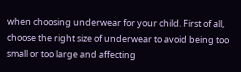when choosing underwear for your child. First of all, choose the right size of underwear to avoid being too small or too large and affecting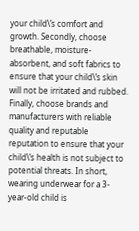your child\’s comfort and growth. Secondly, choose breathable, moisture-absorbent, and soft fabrics to ensure that your child\’s skin will not be irritated and rubbed. Finally, choose brands and manufacturers with reliable quality and reputable reputation to ensure that your child\’s health is not subject to potential threats. In short, wearing underwear for a 3-year-old child is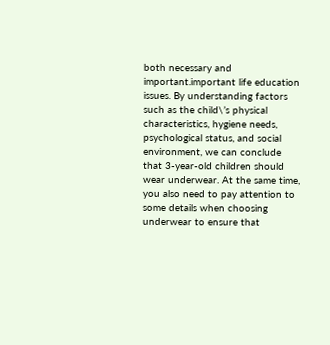both necessary and important.important life education issues. By understanding factors such as the child\’s physical characteristics, hygiene needs, psychological status, and social environment, we can conclude that 3-year-old children should wear underwear. At the same time, you also need to pay attention to some details when choosing underwear to ensure that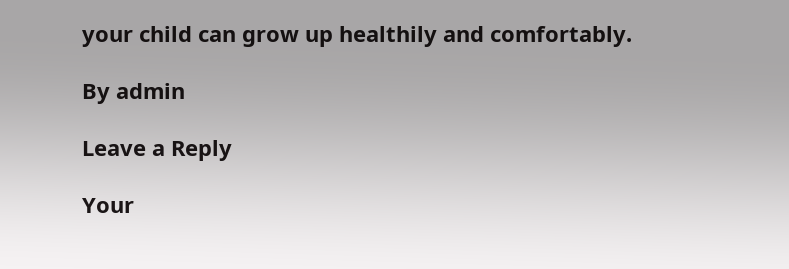your child can grow up healthily and comfortably.

By admin

Leave a Reply

Your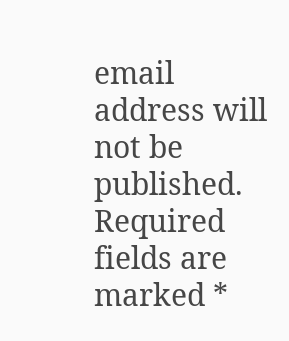email address will not be published. Required fields are marked *